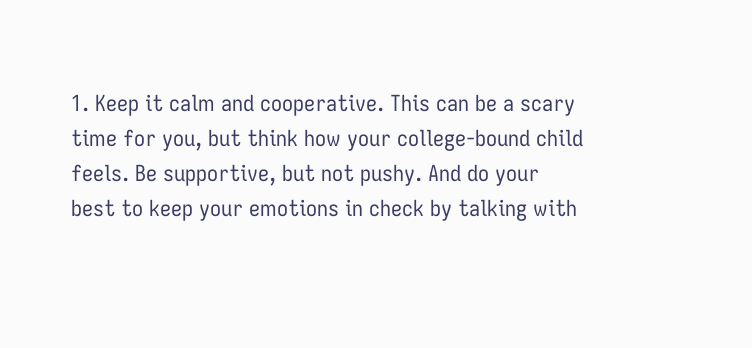1. Keep it calm and cooperative. This can be a scary time for you, but think how your college-bound child feels. Be supportive, but not pushy. And do your best to keep your emotions in check by talking with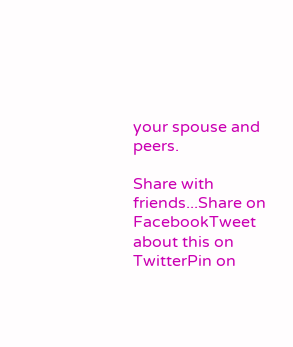your spouse and peers.

Share with friends...Share on FacebookTweet about this on TwitterPin on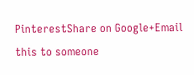PinterestShare on Google+Email this to someone